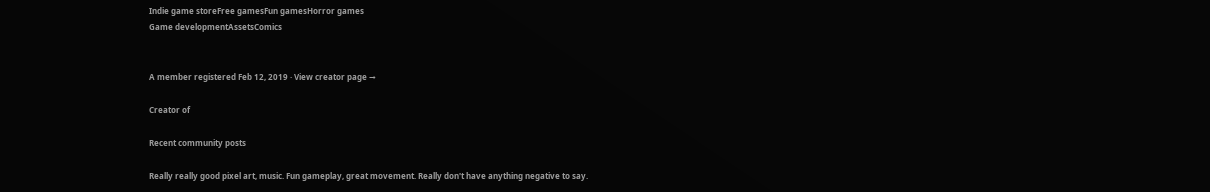Indie game storeFree gamesFun gamesHorror games
Game developmentAssetsComics


A member registered Feb 12, 2019 · View creator page →

Creator of

Recent community posts

Really really good pixel art, music. Fun gameplay, great movement. Really don't have anything negative to say.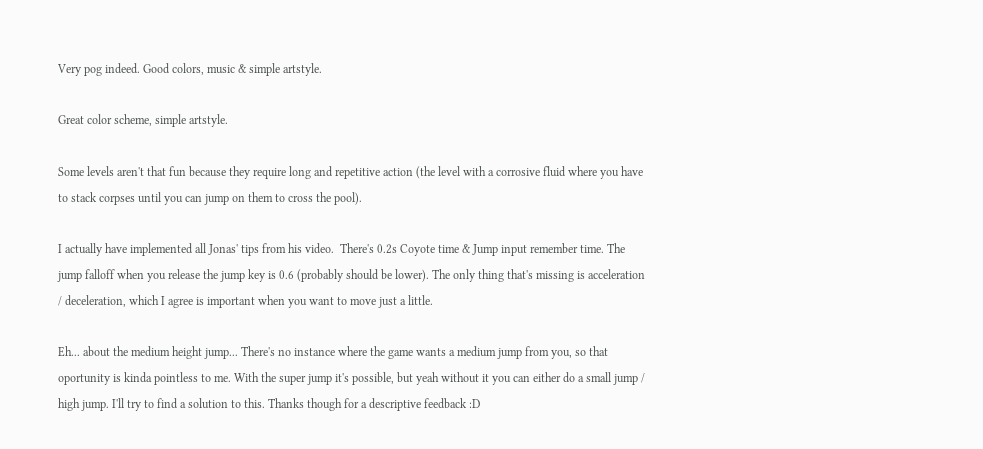Very pog indeed. Good colors, music & simple artstyle.

Great color scheme, simple artstyle.

Some levels aren't that fun because they require long and repetitive action (the level with a corrosive fluid where you have to stack corpses until you can jump on them to cross the pool).

I actually have implemented all Jonas' tips from his video.  There's 0.2s Coyote time & Jump input remember time. The jump falloff when you release the jump key is 0.6 (probably should be lower). The only thing that's missing is acceleration / deceleration, which I agree is important when you want to move just a little.

Eh... about the medium height jump... There's no instance where the game wants a medium jump from you, so that oportunity is kinda pointless to me. With the super jump it's possible, but yeah without it you can either do a small jump / high jump. I'll try to find a solution to this. Thanks though for a descriptive feedback :D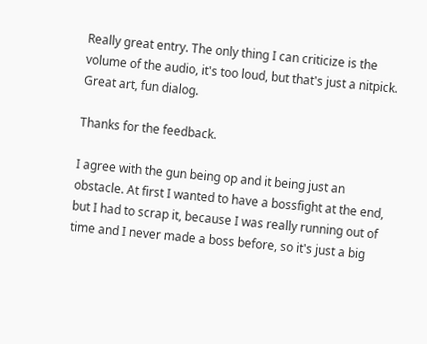Really great entry. The only thing I can criticize is the volume of the audio, it's too loud, but that's just a nitpick. Great art, fun dialog.

Thanks for the feedback.

I agree with the gun being op and it being just an obstacle. At first I wanted to have a bossfight at the end, but I had to scrap it, because I was really running out of time and I never made a boss before, so it's just a big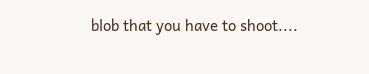blob that you have to shoot....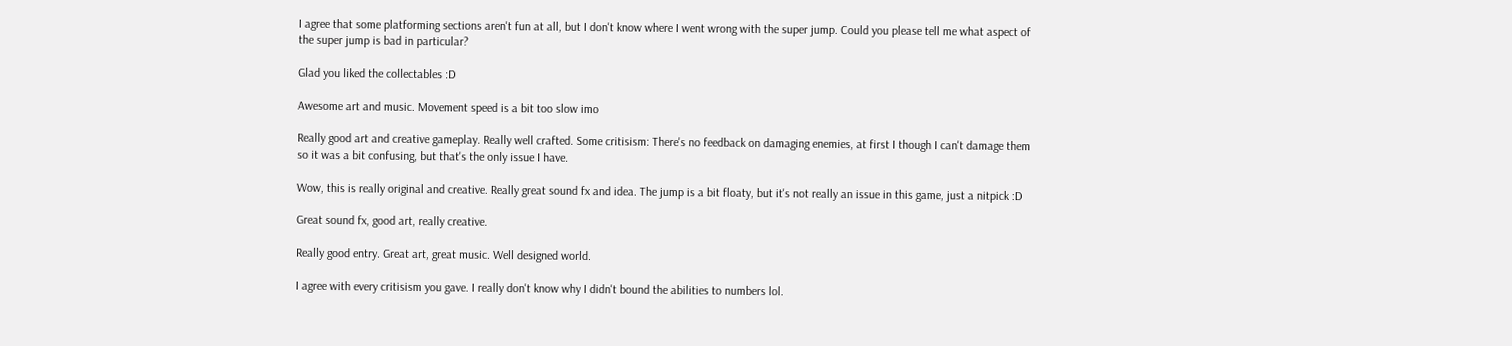I agree that some platforming sections aren't fun at all, but I don't know where I went wrong with the super jump. Could you please tell me what aspect of the super jump is bad in particular?

Glad you liked the collectables :D

Awesome art and music. Movement speed is a bit too slow imo

Really good art and creative gameplay. Really well crafted. Some critisism: There's no feedback on damaging enemies, at first I though I can't damage them so it was a bit confusing, but that's the only issue I have.

Wow, this is really original and creative. Really great sound fx and idea. The jump is a bit floaty, but it's not really an issue in this game, just a nitpick :D

Great sound fx, good art, really creative.

Really good entry. Great art, great music. Well designed world.

I agree with every critisism you gave. I really don't know why I didn't bound the abilities to numbers lol.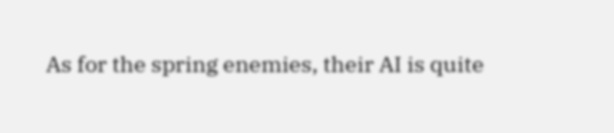As for the spring enemies, their AI is quite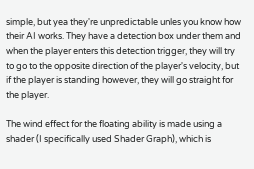simple, but yea they're unpredictable unles you know how their AI works. They have a detection box under them and when the player enters this detection trigger, they will try to go to the opposite direction of the player's velocity, but if the player is standing however, they will go straight for the player.

The wind effect for the floating ability is made using a shader (I specifically used Shader Graph), which is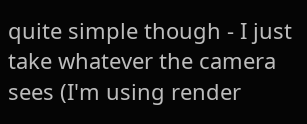quite simple though - I just take whatever the camera sees (I'm using render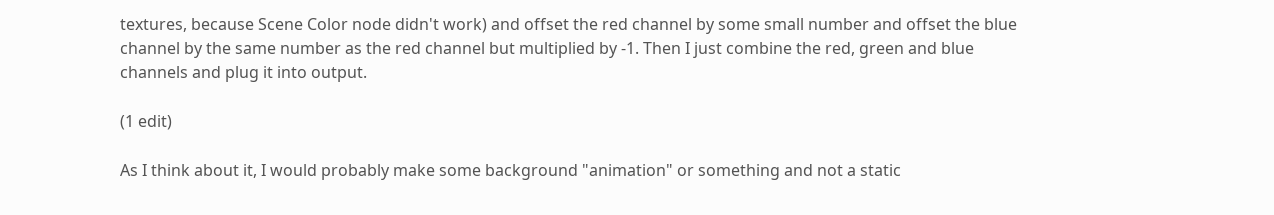textures, because Scene Color node didn't work) and offset the red channel by some small number and offset the blue channel by the same number as the red channel but multiplied by -1. Then I just combine the red, green and blue channels and plug it into output.

(1 edit)

As I think about it, I would probably make some background "animation" or something and not a static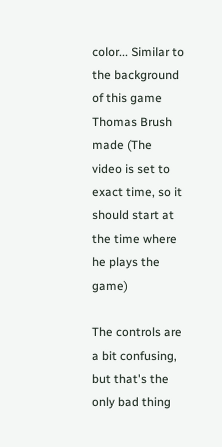color... Similar to the background of this game Thomas Brush made (The video is set to exact time, so it should start at the time where he plays the game)

The controls are a bit confusing, but that's the only bad thing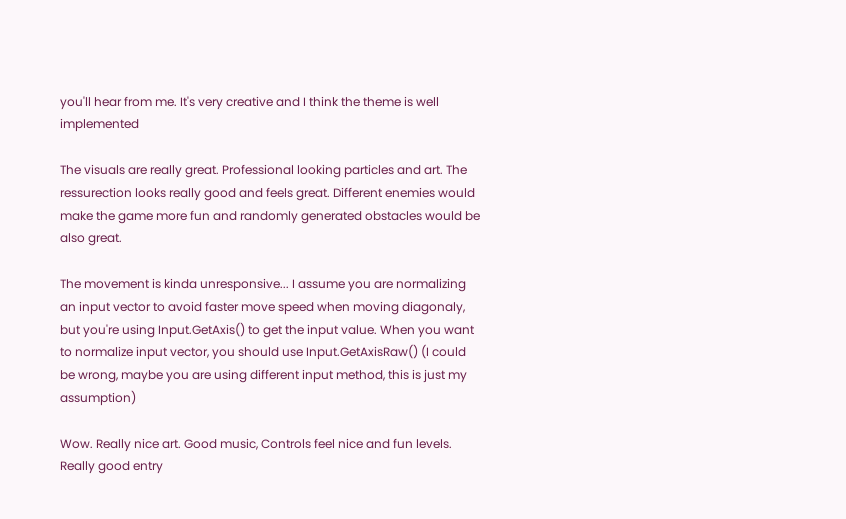you'll hear from me. It's very creative and I think the theme is well implemented

The visuals are really great. Professional looking particles and art. The ressurection looks really good and feels great. Different enemies would make the game more fun and randomly generated obstacles would be also great.

The movement is kinda unresponsive... I assume you are normalizing an input vector to avoid faster move speed when moving diagonaly, but you're using Input.GetAxis() to get the input value. When you want to normalize input vector, you should use Input.GetAxisRaw() (I could be wrong, maybe you are using different input method, this is just my assumption)

Wow. Really nice art. Good music, Controls feel nice and fun levels. Really good entry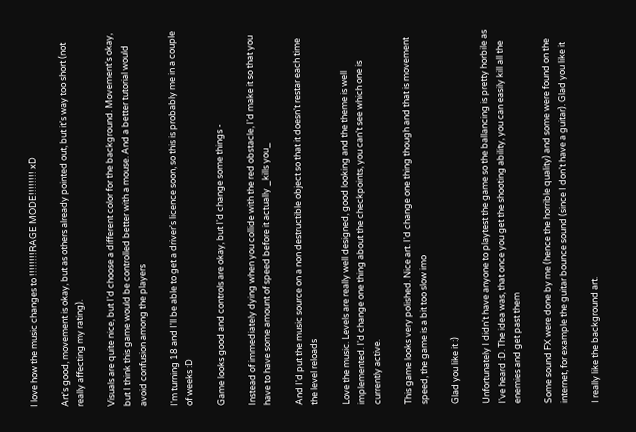I love how the music changes to !!!!!!!!RAGE MODE!!!!!!!! xD

Art's good, movement is okay, but as others already pointed out, but it's way too short (not really affecting my rating).

Visuals are quite nice, but I'd choose a different color for the background. Movement's okay, but I think this game would be controlled better with a mouse. And a better tutorial would avoid confusion among the players

I'm turning 18 and I'll be able to get a driver's licence soon, so this is probably me in a couple of weeks :D

Game looks good and controls are okay, but I'd change some things -

Instead of immediately dying when you collide with the red obstacle, I'd make it so that you have to have some amount of speed before it actually _kills you_

And I'd put the music source on a non destructible object so that it doesn't restar each time the level reloads

Love the music. Levels are really well designed, good looking and the theme is well implemented. I'd change one thing about the checkpoints, you can't see which one is currently active.

This game looks very polished. Nice art. I'd change one thing though and that is movement speed, the game is a bit too slow imo

Glad you like it :)

Unfortunately I didn't have anyone to playtest the game so the ballancing is pretty horbile as I've heard :D. The idea was, that once you get the shooting ability, you can easily kill all the enemies and get past them

Some sound FX were done by me (hence the horrible quality) and some were found on the internet, for example the guitar bounce sound (since I don't have a guitar). Glad you like it

I really like the background art.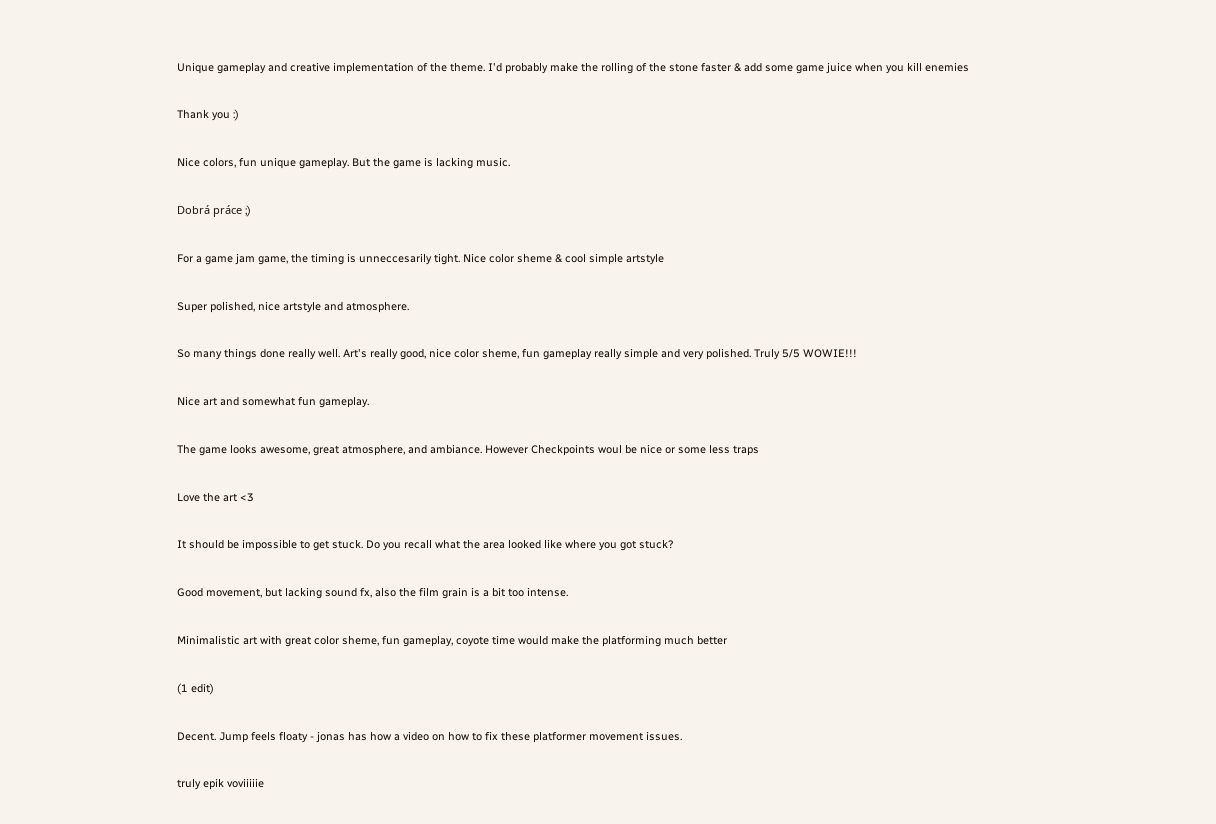Unique gameplay and creative implementation of the theme. I'd probably make the rolling of the stone faster & add some game juice when you kill enemies

Thank you :)

Nice colors, fun unique gameplay. But the game is lacking music.

Dobrá práce ;)

For a game jam game, the timing is unneccesarily tight. Nice color sheme & cool simple artstyle

Super polished, nice artstyle and atmosphere.

So many things done really well. Art's really good, nice color sheme, fun gameplay really simple and very polished. Truly 5/5 WOWIE!!!

Nice art and somewhat fun gameplay.

The game looks awesome, great atmosphere, and ambiance. However Checkpoints woul be nice or some less traps

Love the art <3

It should be impossible to get stuck. Do you recall what the area looked like where you got stuck?

Good movement, but lacking sound fx, also the film grain is a bit too intense.

Minimalistic art with great color sheme, fun gameplay, coyote time would make the platforming much better

(1 edit)

Decent. Jump feels floaty - jonas has how a video on how to fix these platformer movement issues.

truly epik voviiiiie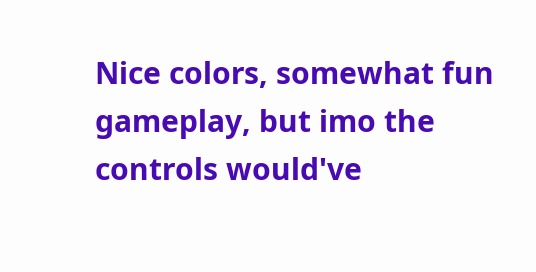Nice colors, somewhat fun gameplay, but imo the controls would've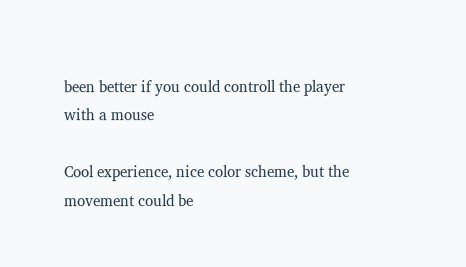been better if you could controll the player with a mouse

Cool experience, nice color scheme, but the movement could be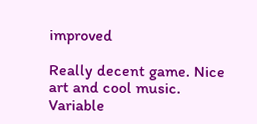improved

Really decent game. Nice art and cool music. Variable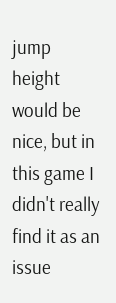jump height would be nice, but in this game I didn't really find it as an issue